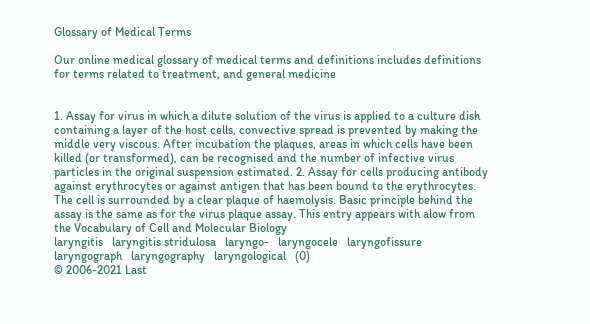Glossary of Medical Terms

Our online medical glossary of medical terms and definitions includes definitions for terms related to treatment, and general medicine


1. Assay for virus in which a dilute solution of the virus is applied to a culture dish containing a layer of the host cells, convective spread is prevented by making the middle very viscous. After incubation the plaques, areas in which cells have been killed (or transformed), can be recognised and the number of infective virus particles in the original suspension estimated. 2. Assay for cells producing antibody against erythrocytes or against antigen that has been bound to the erythrocytes. The cell is surrounded by a clear plaque of haemolysis. Basic principle behind the assay is the same as for the virus plaque assay. This entry appears with alow from the Vocabulary of Cell and Molecular Biology
laryngitis   laryngitis stridulosa   laryngo-   laryngocele   laryngofissure   laryngograph   laryngography   laryngological   (0)
© 2006-2021 Last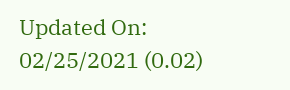Updated On: 02/25/2021 (0.02)